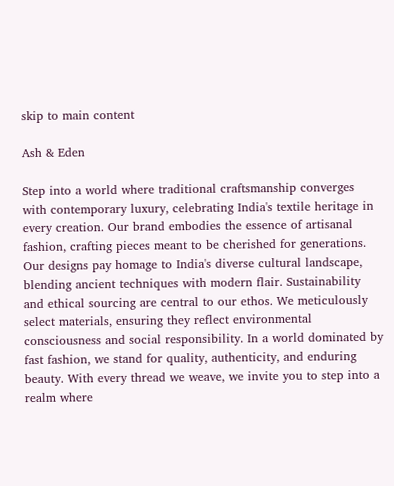skip to main content

Ash & Eden

Step into a world where traditional craftsmanship converges with contemporary luxury, celebrating India's textile heritage in every creation. Our brand embodies the essence of artisanal fashion, crafting pieces meant to be cherished for generations. Our designs pay homage to India's diverse cultural landscape, blending ancient techniques with modern flair. Sustainability and ethical sourcing are central to our ethos. We meticulously select materials, ensuring they reflect environmental consciousness and social responsibility. In a world dominated by fast fashion, we stand for quality, authenticity, and enduring beauty. With every thread we weave, we invite you to step into a realm where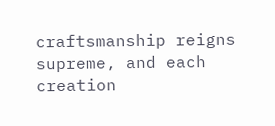craftsmanship reigns supreme, and each creation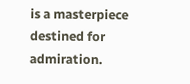is a masterpiece destined for admiration.